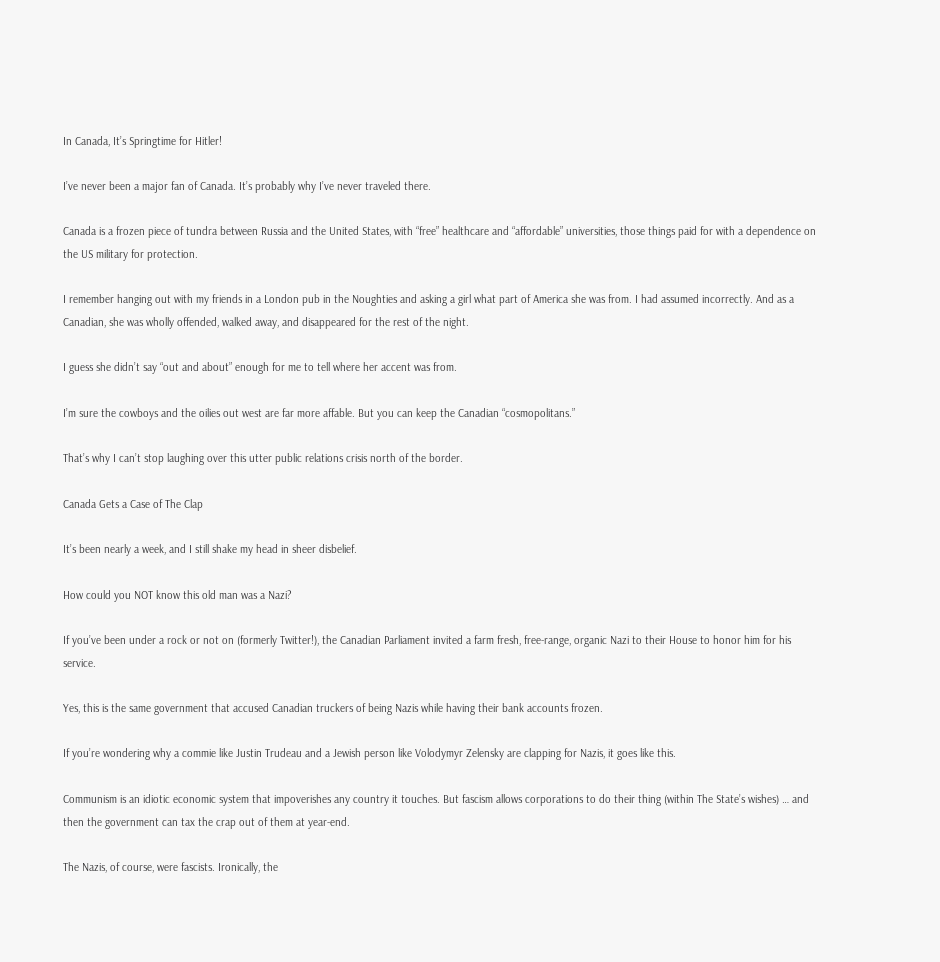In Canada, It’s Springtime for Hitler!

I’ve never been a major fan of Canada. It’s probably why I’ve never traveled there.

Canada is a frozen piece of tundra between Russia and the United States, with “free” healthcare and “affordable” universities, those things paid for with a dependence on the US military for protection.

I remember hanging out with my friends in a London pub in the Noughties and asking a girl what part of America she was from. I had assumed incorrectly. And as a Canadian, she was wholly offended, walked away, and disappeared for the rest of the night.

I guess she didn’t say “out and about” enough for me to tell where her accent was from.

I’m sure the cowboys and the oilies out west are far more affable. But you can keep the Canadian “cosmopolitans.”

That’s why I can’t stop laughing over this utter public relations crisis north of the border.

Canada Gets a Case of The Clap

It’s been nearly a week, and I still shake my head in sheer disbelief.

How could you NOT know this old man was a Nazi?

If you’ve been under a rock or not on (formerly Twitter!), the Canadian Parliament invited a farm fresh, free-range, organic Nazi to their House to honor him for his service.

Yes, this is the same government that accused Canadian truckers of being Nazis while having their bank accounts frozen.

If you’re wondering why a commie like Justin Trudeau and a Jewish person like Volodymyr Zelensky are clapping for Nazis, it goes like this.

Communism is an idiotic economic system that impoverishes any country it touches. But fascism allows corporations to do their thing (within The State’s wishes) … and then the government can tax the crap out of them at year-end.

The Nazis, of course, were fascists. Ironically, the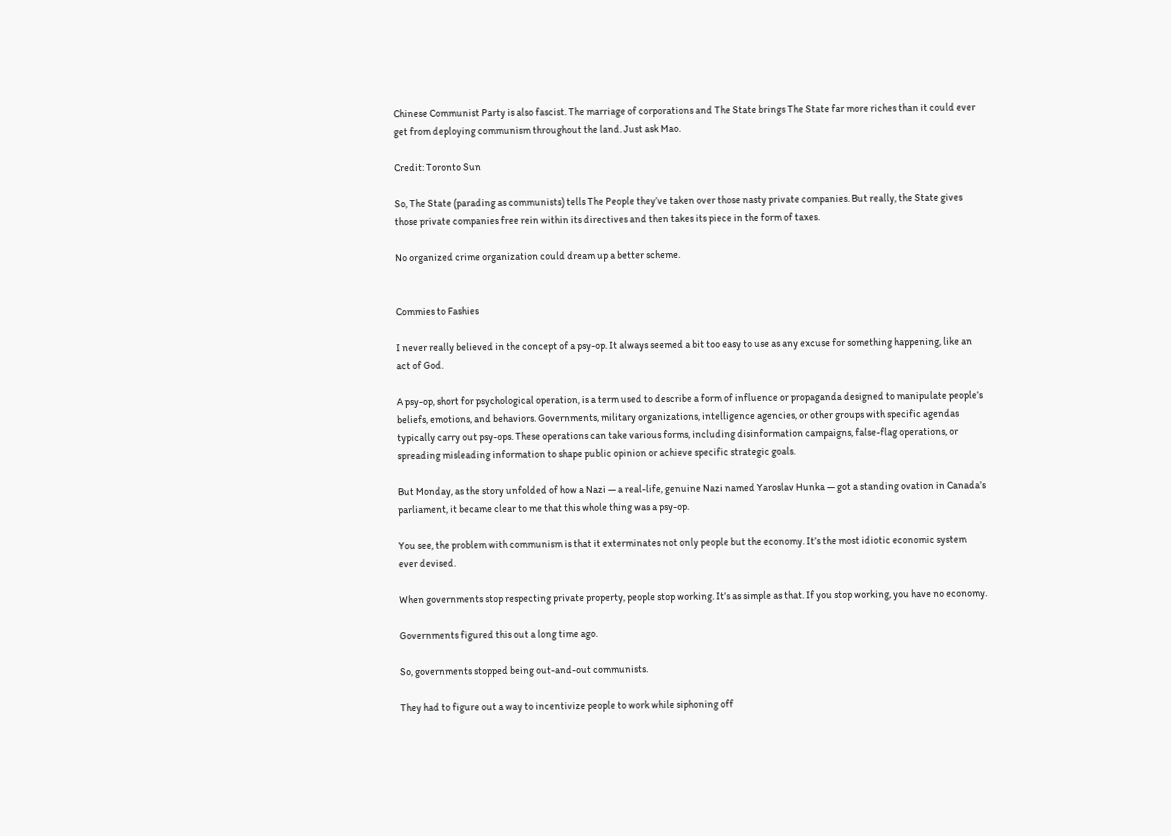Chinese Communist Party is also fascist. The marriage of corporations and The State brings The State far more riches than it could ever get from deploying communism throughout the land. Just ask Mao.

Credit: Toronto Sun

So, The State (parading as communists) tells The People they’ve taken over those nasty private companies. But really, the State gives those private companies free rein within its directives and then takes its piece in the form of taxes.

No organized crime organization could dream up a better scheme.


Commies to Fashies

I never really believed in the concept of a psy-op. It always seemed a bit too easy to use as any excuse for something happening, like an act of God.

A psy-op, short for psychological operation, is a term used to describe a form of influence or propaganda designed to manipulate people’s beliefs, emotions, and behaviors. Governments, military organizations, intelligence agencies, or other groups with specific agendas typically carry out psy-ops. These operations can take various forms, including disinformation campaigns, false-flag operations, or spreading misleading information to shape public opinion or achieve specific strategic goals.

But Monday, as the story unfolded of how a Nazi — a real-life, genuine Nazi named Yaroslav Hunka — got a standing ovation in Canada’s parliament, it became clear to me that this whole thing was a psy-op.

You see, the problem with communism is that it exterminates not only people but the economy. It’s the most idiotic economic system ever devised.

When governments stop respecting private property, people stop working. It’s as simple as that. If you stop working, you have no economy.

Governments figured this out a long time ago.

So, governments stopped being out-and-out communists.

They had to figure out a way to incentivize people to work while siphoning off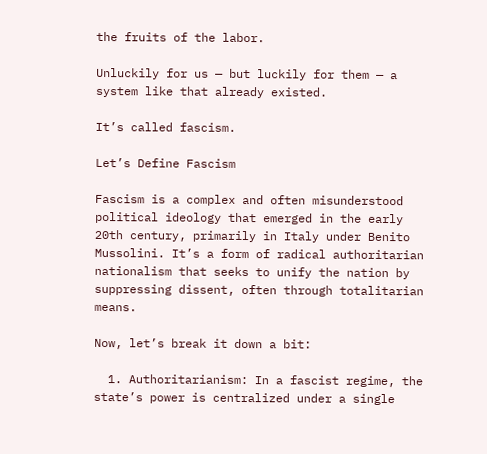the fruits of the labor.

Unluckily for us — but luckily for them — a system like that already existed.

It’s called fascism.

Let’s Define Fascism

Fascism is a complex and often misunderstood political ideology that emerged in the early 20th century, primarily in Italy under Benito Mussolini. It’s a form of radical authoritarian nationalism that seeks to unify the nation by suppressing dissent, often through totalitarian means.

Now, let’s break it down a bit:

  1. Authoritarianism: In a fascist regime, the state’s power is centralized under a single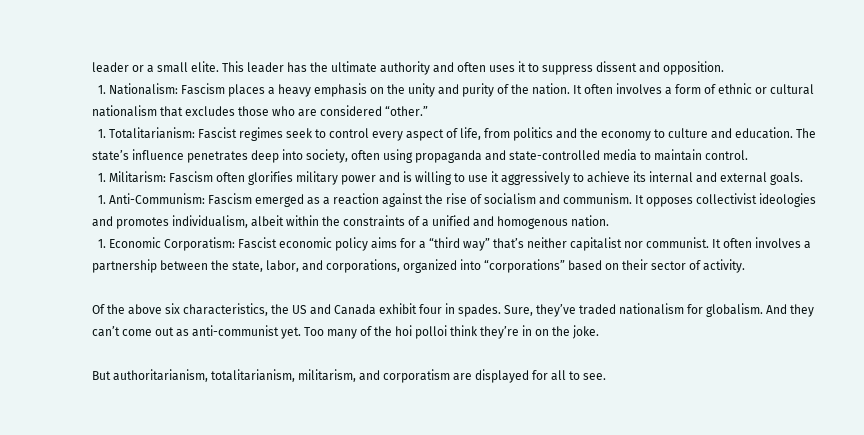leader or a small elite. This leader has the ultimate authority and often uses it to suppress dissent and opposition.
  1. Nationalism: Fascism places a heavy emphasis on the unity and purity of the nation. It often involves a form of ethnic or cultural nationalism that excludes those who are considered “other.”
  1. Totalitarianism: Fascist regimes seek to control every aspect of life, from politics and the economy to culture and education. The state’s influence penetrates deep into society, often using propaganda and state-controlled media to maintain control.
  1. Militarism: Fascism often glorifies military power and is willing to use it aggressively to achieve its internal and external goals.
  1. Anti-Communism: Fascism emerged as a reaction against the rise of socialism and communism. It opposes collectivist ideologies and promotes individualism, albeit within the constraints of a unified and homogenous nation.
  1. Economic Corporatism: Fascist economic policy aims for a “third way” that’s neither capitalist nor communist. It often involves a partnership between the state, labor, and corporations, organized into “corporations” based on their sector of activity.

Of the above six characteristics, the US and Canada exhibit four in spades. Sure, they’ve traded nationalism for globalism. And they can’t come out as anti-communist yet. Too many of the hoi polloi think they’re in on the joke.

But authoritarianism, totalitarianism, militarism, and corporatism are displayed for all to see.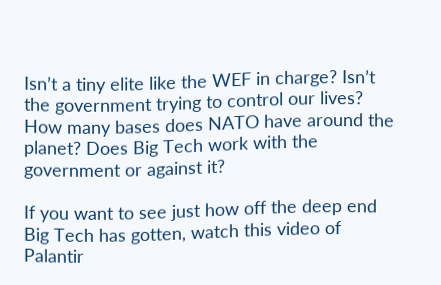Isn’t a tiny elite like the WEF in charge? Isn’t the government trying to control our lives? How many bases does NATO have around the planet? Does Big Tech work with the government or against it?

If you want to see just how off the deep end Big Tech has gotten, watch this video of Palantir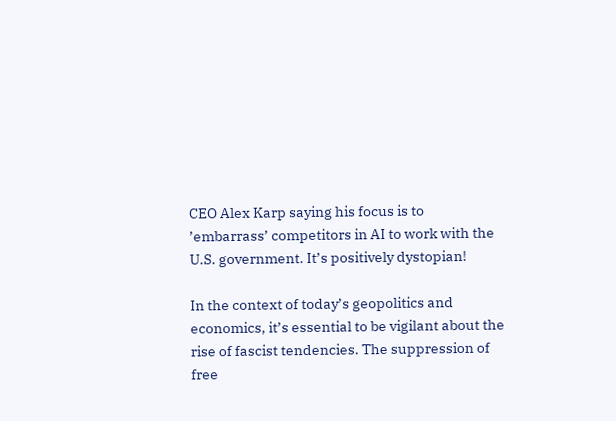CEO Alex Karp saying his focus is to ’embarrass’ competitors in AI to work with the U.S. government. It’s positively dystopian!

In the context of today’s geopolitics and economics, it’s essential to be vigilant about the rise of fascist tendencies. The suppression of free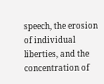speech, the erosion of individual liberties, and the concentration of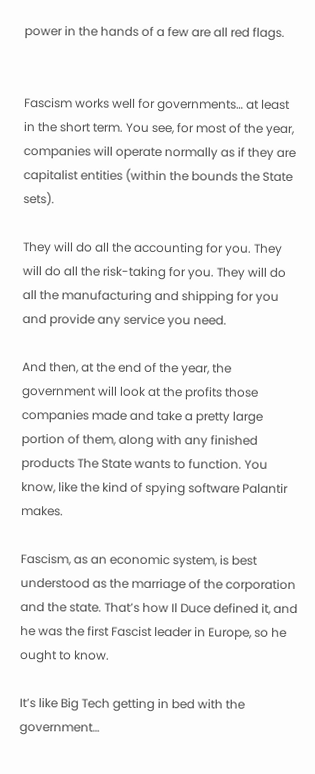power in the hands of a few are all red flags.


Fascism works well for governments… at least in the short term. You see, for most of the year, companies will operate normally as if they are capitalist entities (within the bounds the State sets).

They will do all the accounting for you. They will do all the risk-taking for you. They will do all the manufacturing and shipping for you and provide any service you need.

And then, at the end of the year, the government will look at the profits those companies made and take a pretty large portion of them, along with any finished products The State wants to function. You know, like the kind of spying software Palantir makes.

Fascism, as an economic system, is best understood as the marriage of the corporation and the state. That’s how Il Duce defined it, and he was the first Fascist leader in Europe, so he ought to know.

It’s like Big Tech getting in bed with the government…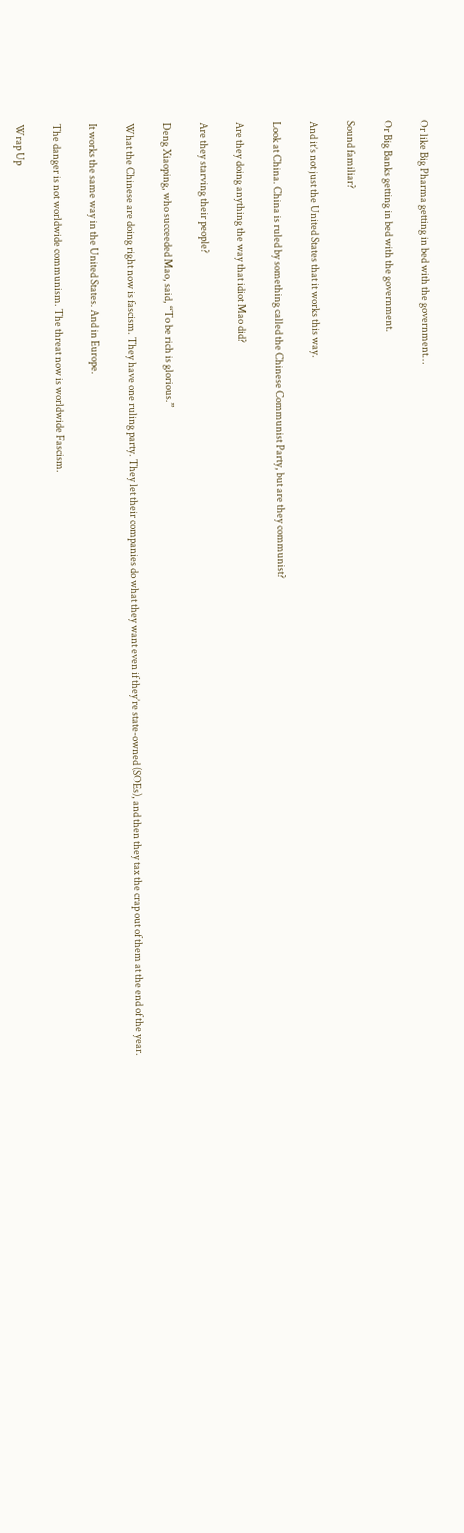Or like Big Pharma getting in bed with the government…

Or Big Banks getting in bed with the government.

Sound familiar?

And it’s not just the United States that it works this way.

Look at China. China is ruled by something called the Chinese Communist Party, but are they communist?

Are they doing anything the way that idiot Mao did?

Are they starving their people?

Deng Xiaoping, who succeeded Mao, said, “To be rich is glorious.”

What the Chinese are doing right now is fascism. They have one ruling party. They let their companies do what they want even if they’re state-owned (SOEs), and then they tax the crap out of them at the end of the year.

It works the same way in the United States. And in Europe.

The danger is not worldwide communism. The threat now is worldwide Fascism.

Wrap Up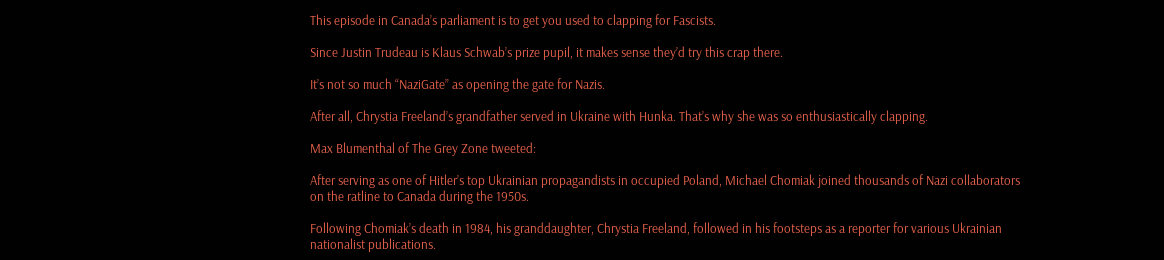This episode in Canada’s parliament is to get you used to clapping for Fascists.

Since Justin Trudeau is Klaus Schwab’s prize pupil, it makes sense they’d try this crap there.

It’s not so much “NaziGate” as opening the gate for Nazis.

After all, Chrystia Freeland’s grandfather served in Ukraine with Hunka. That’s why she was so enthusiastically clapping.

Max Blumenthal of The Grey Zone tweeted:

After serving as one of Hitler’s top Ukrainian propagandists in occupied Poland, Michael Chomiak joined thousands of Nazi collaborators on the ratline to Canada during the 1950s.

Following Chomiak’s death in 1984, his granddaughter, Chrystia Freeland, followed in his footsteps as a reporter for various Ukrainian nationalist publications.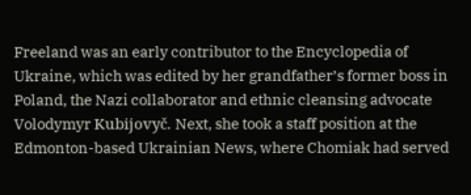Freeland was an early contributor to the Encyclopedia of Ukraine, which was edited by her grandfather’s former boss in Poland, the Nazi collaborator and ethnic cleansing advocate Volodymyr Kubijovyč. Next, she took a staff position at the Edmonton-based Ukrainian News, where Chomiak had served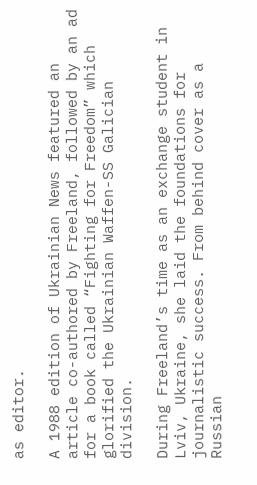as editor.

A 1988 edition of Ukrainian News featured an article co-authored by Freeland, followed by an ad for a book called “Fighting for Freedom” which glorified the Ukrainian Waffen-SS Galician division.

During Freeland’s time as an exchange student in Lviv, Ukraine, she laid the foundations for journalistic success. From behind cover as a Russian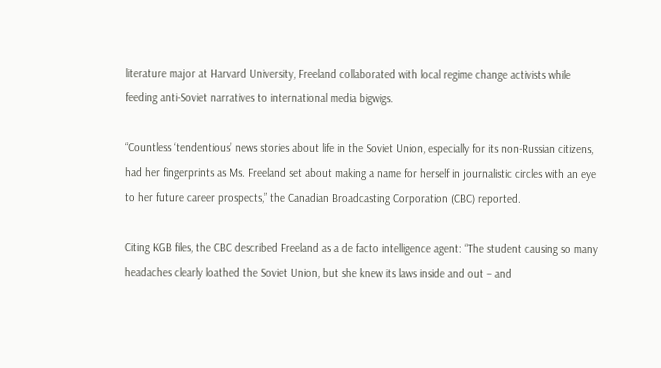literature major at Harvard University, Freeland collaborated with local regime change activists while feeding anti-Soviet narratives to international media bigwigs.

“Countless ‘tendentious’ news stories about life in the Soviet Union, especially for its non-Russian citizens, had her fingerprints as Ms. Freeland set about making a name for herself in journalistic circles with an eye to her future career prospects,” the Canadian Broadcasting Corporation (CBC) reported.

Citing KGB files, the CBC described Freeland as a de facto intelligence agent: “The student causing so many headaches clearly loathed the Soviet Union, but she knew its laws inside and out – and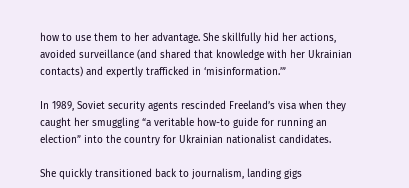how to use them to her advantage. She skillfully hid her actions, avoided surveillance (and shared that knowledge with her Ukrainian contacts) and expertly trafficked in ‘misinformation.’”

In 1989, Soviet security agents rescinded Freeland’s visa when they caught her smuggling “a veritable how-to guide for running an election” into the country for Ukrainian nationalist candidates.

She quickly transitioned back to journalism, landing gigs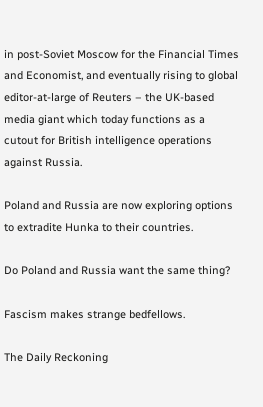in post-Soviet Moscow for the Financial Times and Economist, and eventually rising to global editor-at-large of Reuters – the UK-based media giant which today functions as a cutout for British intelligence operations against Russia.

Poland and Russia are now exploring options to extradite Hunka to their countries.

Do Poland and Russia want the same thing?

Fascism makes strange bedfellows.

The Daily Reckoning